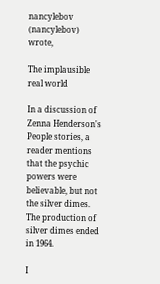nancylebov (nancylebov) wrote,

The implausible real world

In a discussion of Zenna Henderson's People stories, a reader mentions that the psychic powers were believable, but not the silver dimes. The production of silver dimes ended in 1964.

I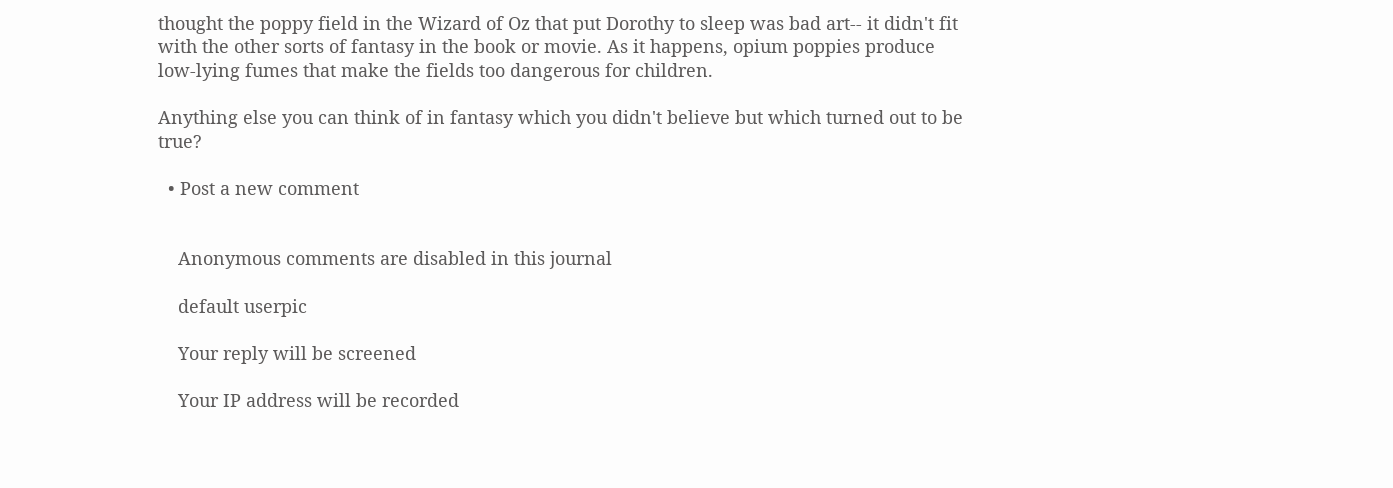thought the poppy field in the Wizard of Oz that put Dorothy to sleep was bad art-- it didn't fit with the other sorts of fantasy in the book or movie. As it happens, opium poppies produce low-lying fumes that make the fields too dangerous for children.

Anything else you can think of in fantasy which you didn't believe but which turned out to be true?

  • Post a new comment


    Anonymous comments are disabled in this journal

    default userpic

    Your reply will be screened

    Your IP address will be recorded